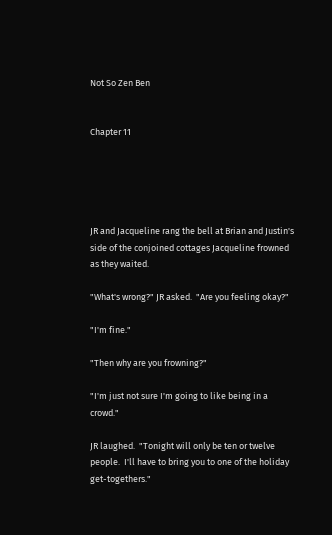Not So Zen Ben


Chapter 11





JR and Jacqueline rang the bell at Brian and Justin's side of the conjoined cottages Jacqueline frowned as they waited.

"What's wrong?" JR asked.  "Are you feeling okay?"

"I'm fine."

"Then why are you frowning?"

"I'm just not sure I'm going to like being in a crowd."

JR laughed.  "Tonight will only be ten or twelve people.  I'll have to bring you to one of the holiday get-togethers."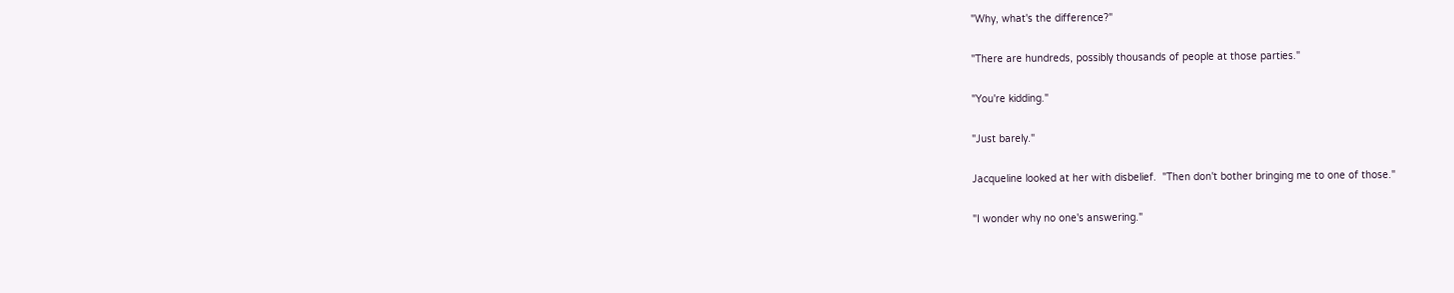"Why, what's the difference?"

"There are hundreds, possibly thousands of people at those parties."

"You're kidding."

"Just barely."

Jacqueline looked at her with disbelief.  "Then don't bother bringing me to one of those."

"I wonder why no one's answering."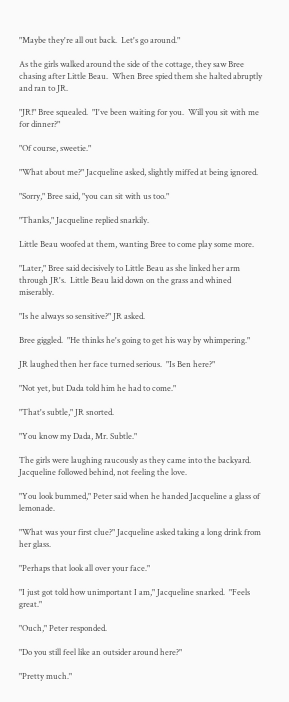"Maybe they're all out back.  Let's go around."

As the girls walked around the side of the cottage, they saw Bree chasing after Little Beau.  When Bree spied them she halted abruptly and ran to JR.

"JR!" Bree squealed.  "I've been waiting for you.  Will you sit with me for dinner?"

"Of course, sweetie."

"What about me?" Jacqueline asked, slightly miffed at being ignored.

"Sorry," Bree said, "you can sit with us too."

"Thanks," Jacqueline replied snarkily.

Little Beau woofed at them, wanting Bree to come play some more.

"Later," Bree said decisively to Little Beau as she linked her arm through JR's.  Little Beau laid down on the grass and whined miserably.

"Is he always so sensitive?" JR asked.

Bree giggled.  "He thinks he's going to get his way by whimpering."

JR laughed then her face turned serious.  "Is Ben here?"

"Not yet, but Dada told him he had to come."

"That's subtle," JR snorted.

"You know my Dada, Mr. Subtle."

The girls were laughing raucously as they came into the backyard.  Jacqueline followed behind, not feeling the love.

"You look bummed," Peter said when he handed Jacqueline a glass of lemonade.

"What was your first clue?" Jacqueline asked taking a long drink from her glass.

"Perhaps that look all over your face."

"I just got told how unimportant I am," Jacqueline snarked.  "Feels great."

"Ouch," Peter responded.

"Do you still feel like an outsider around here?"

"Pretty much."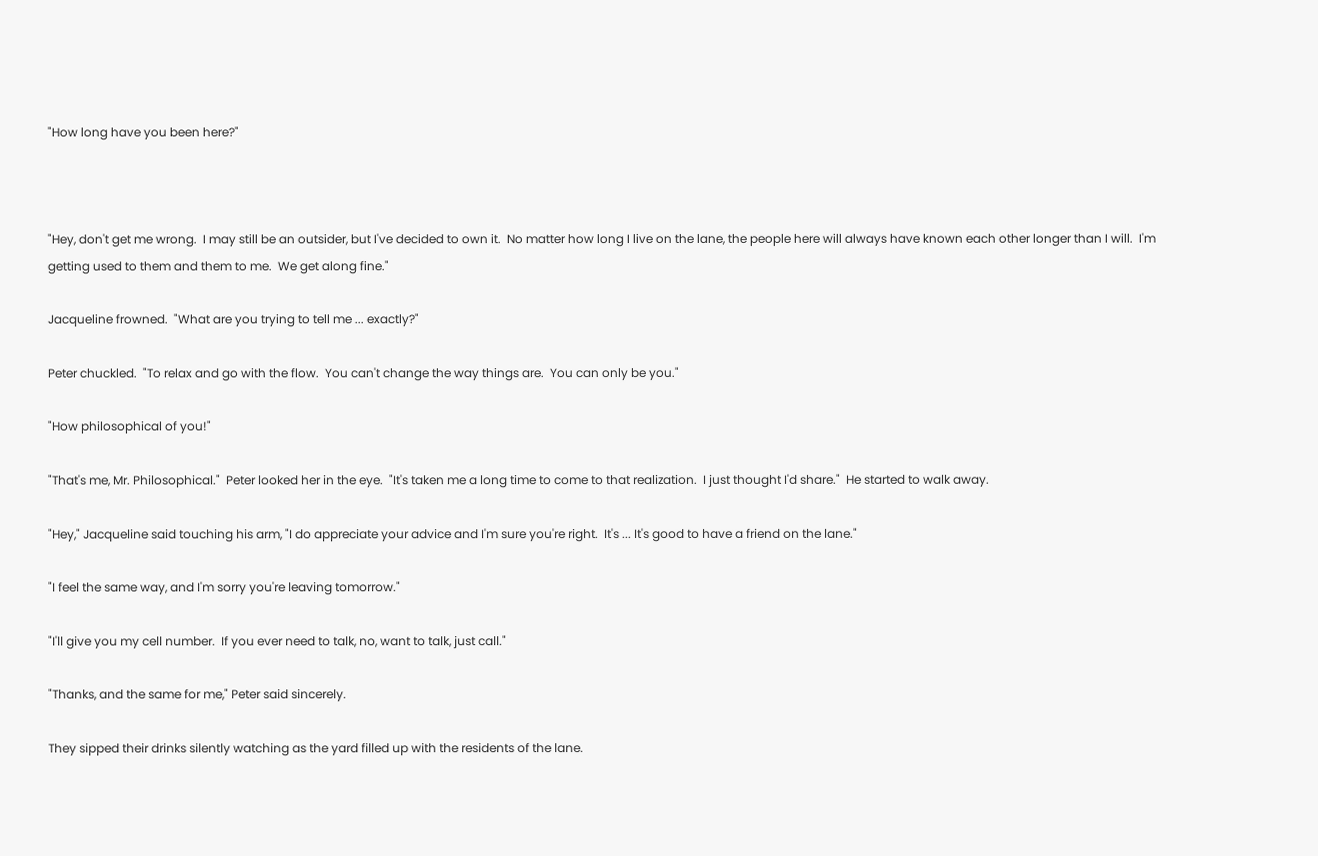"How long have you been here?"



"Hey, don't get me wrong.  I may still be an outsider, but I've decided to own it.  No matter how long I live on the lane, the people here will always have known each other longer than I will.  I'm getting used to them and them to me.  We get along fine."

Jacqueline frowned.  "What are you trying to tell me ... exactly?"

Peter chuckled.  "To relax and go with the flow.  You can't change the way things are.  You can only be you."

"How philosophical of you!"

"That's me, Mr. Philosophical."  Peter looked her in the eye.  "It's taken me a long time to come to that realization.  I just thought I'd share."  He started to walk away.

"Hey," Jacqueline said touching his arm, "I do appreciate your advice and I'm sure you're right.  It's ... It's good to have a friend on the lane."

"I feel the same way, and I'm sorry you're leaving tomorrow."

"I'll give you my cell number.  If you ever need to talk, no, want to talk, just call."

"Thanks, and the same for me," Peter said sincerely.

They sipped their drinks silently watching as the yard filled up with the residents of the lane.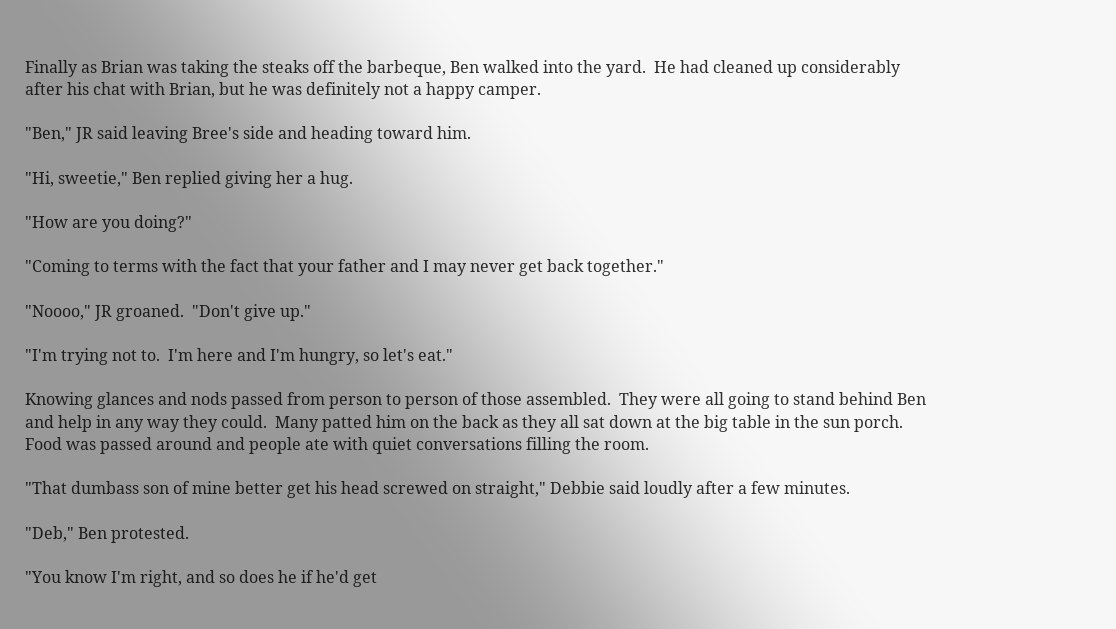Finally as Brian was taking the steaks off the barbeque, Ben walked into the yard.  He had cleaned up considerably after his chat with Brian, but he was definitely not a happy camper.

"Ben," JR said leaving Bree's side and heading toward him.

"Hi, sweetie," Ben replied giving her a hug.

"How are you doing?"

"Coming to terms with the fact that your father and I may never get back together."

"Noooo," JR groaned.  "Don't give up."

"I'm trying not to.  I'm here and I'm hungry, so let's eat."

Knowing glances and nods passed from person to person of those assembled.  They were all going to stand behind Ben and help in any way they could.  Many patted him on the back as they all sat down at the big table in the sun porch.  Food was passed around and people ate with quiet conversations filling the room.

"That dumbass son of mine better get his head screwed on straight," Debbie said loudly after a few minutes.

"Deb," Ben protested.

"You know I'm right, and so does he if he'd get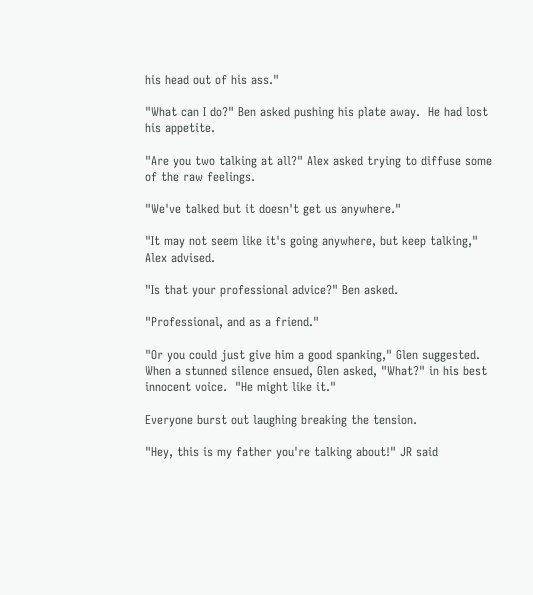his head out of his ass."

"What can I do?" Ben asked pushing his plate away.  He had lost his appetite.

"Are you two talking at all?" Alex asked trying to diffuse some of the raw feelings.

"We've talked but it doesn't get us anywhere."

"It may not seem like it's going anywhere, but keep talking," Alex advised.

"Is that your professional advice?" Ben asked.

"Professional, and as a friend."

"Or you could just give him a good spanking," Glen suggested.  When a stunned silence ensued, Glen asked, "What?" in his best innocent voice.  "He might like it."

Everyone burst out laughing breaking the tension.

"Hey, this is my father you're talking about!" JR said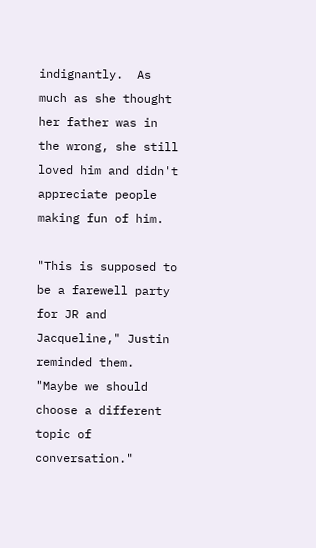indignantly.  As much as she thought her father was in the wrong, she still loved him and didn't appreciate people making fun of him.

"This is supposed to be a farewell party for JR and Jacqueline," Justin reminded them.  "Maybe we should choose a different topic of conversation."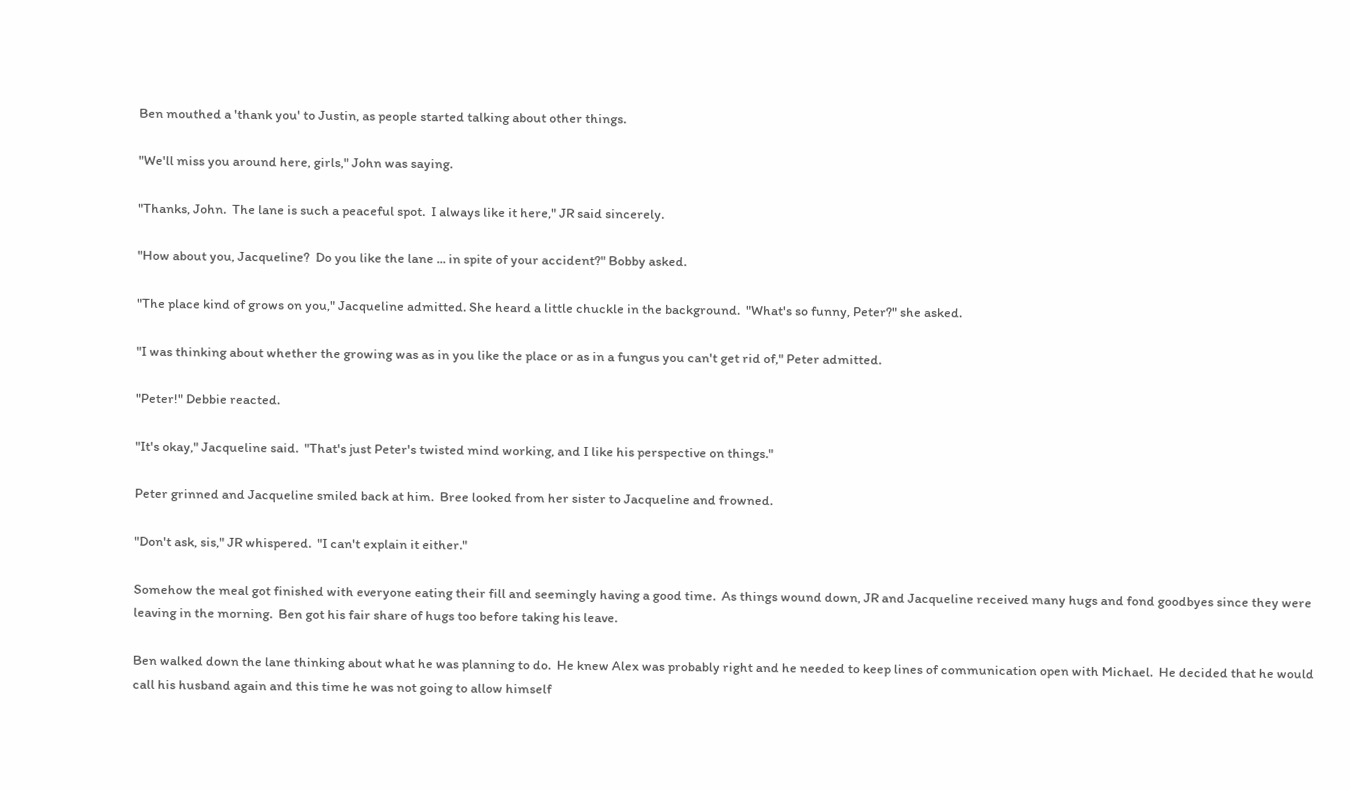Ben mouthed a 'thank you' to Justin, as people started talking about other things.

"We'll miss you around here, girls," John was saying.

"Thanks, John.  The lane is such a peaceful spot.  I always like it here," JR said sincerely.

"How about you, Jacqueline?  Do you like the lane ... in spite of your accident?" Bobby asked.

"The place kind of grows on you," Jacqueline admitted. She heard a little chuckle in the background.  "What's so funny, Peter?" she asked.

"I was thinking about whether the growing was as in you like the place or as in a fungus you can't get rid of," Peter admitted.

"Peter!" Debbie reacted.

"It's okay," Jacqueline said.  "That's just Peter's twisted mind working, and I like his perspective on things."

Peter grinned and Jacqueline smiled back at him.  Bree looked from her sister to Jacqueline and frowned.

"Don't ask, sis," JR whispered.  "I can't explain it either."

Somehow the meal got finished with everyone eating their fill and seemingly having a good time.  As things wound down, JR and Jacqueline received many hugs and fond goodbyes since they were leaving in the morning.  Ben got his fair share of hugs too before taking his leave.

Ben walked down the lane thinking about what he was planning to do.  He knew Alex was probably right and he needed to keep lines of communication open with Michael.  He decided that he would call his husband again and this time he was not going to allow himself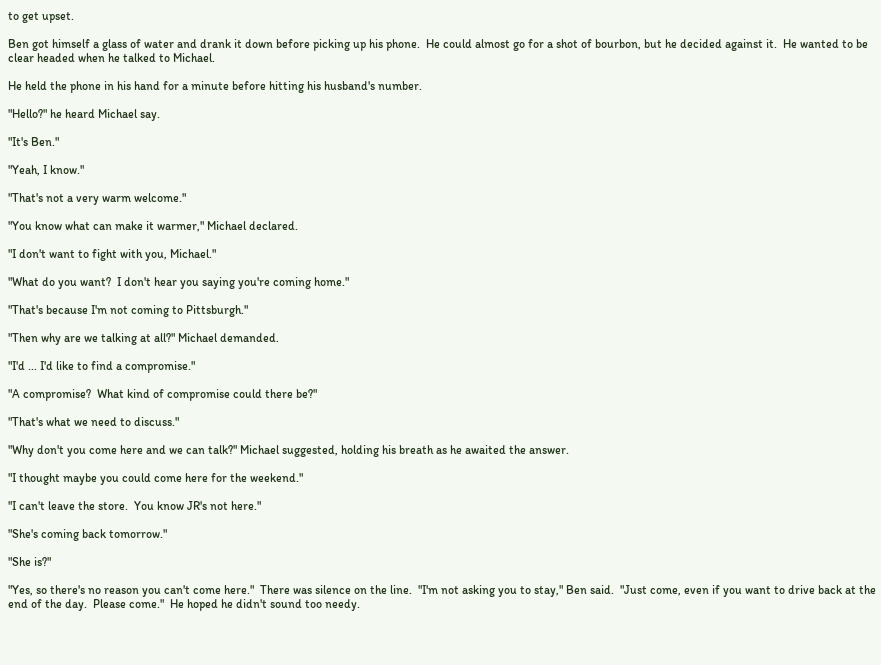to get upset.

Ben got himself a glass of water and drank it down before picking up his phone.  He could almost go for a shot of bourbon, but he decided against it.  He wanted to be clear headed when he talked to Michael.

He held the phone in his hand for a minute before hitting his husband's number.

"Hello?" he heard Michael say.

"It's Ben."

"Yeah, I know."

"That's not a very warm welcome."

"You know what can make it warmer," Michael declared.

"I don't want to fight with you, Michael."

"What do you want?  I don't hear you saying you're coming home."

"That's because I'm not coming to Pittsburgh."

"Then why are we talking at all?" Michael demanded.

"I'd ... I'd like to find a compromise."

"A compromise?  What kind of compromise could there be?"

"That's what we need to discuss."

"Why don't you come here and we can talk?" Michael suggested, holding his breath as he awaited the answer.

"I thought maybe you could come here for the weekend."

"I can't leave the store.  You know JR's not here."

"She's coming back tomorrow."

"She is?"

"Yes, so there's no reason you can't come here."  There was silence on the line.  "I'm not asking you to stay," Ben said.  "Just come, even if you want to drive back at the end of the day.  Please come."  He hoped he didn't sound too needy.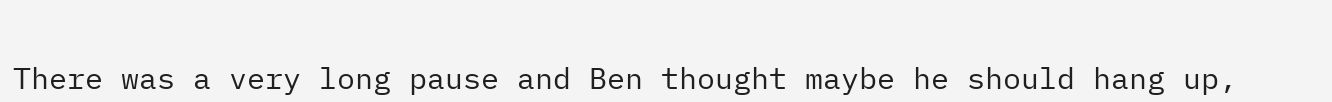There was a very long pause and Ben thought maybe he should hang up,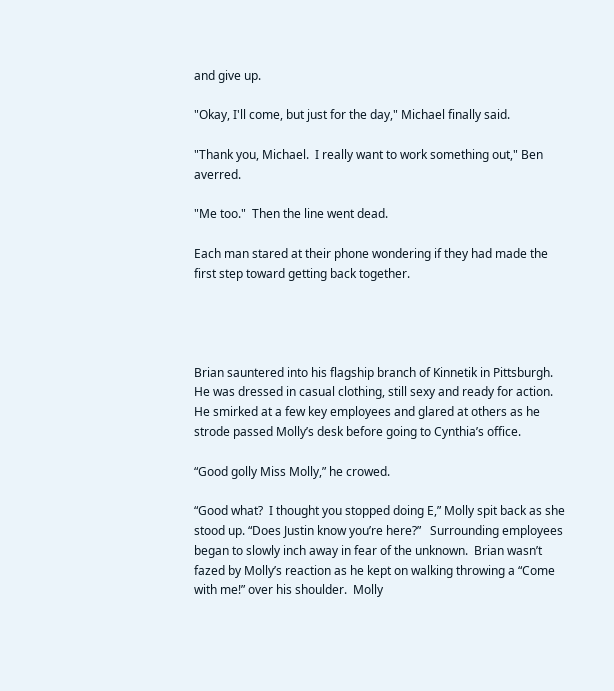and give up.

"Okay, I'll come, but just for the day," Michael finally said.

"Thank you, Michael.  I really want to work something out," Ben averred.

"Me too."  Then the line went dead.

Each man stared at their phone wondering if they had made the first step toward getting back together.




Brian sauntered into his flagship branch of Kinnetik in Pittsburgh.  He was dressed in casual clothing, still sexy and ready for action.  He smirked at a few key employees and glared at others as he strode passed Molly’s desk before going to Cynthia’s office.

“Good golly Miss Molly,” he crowed.

“Good what?  I thought you stopped doing E,” Molly spit back as she stood up. “Does Justin know you’re here?”   Surrounding employees began to slowly inch away in fear of the unknown.  Brian wasn’t fazed by Molly’s reaction as he kept on walking throwing a “Come with me!” over his shoulder.  Molly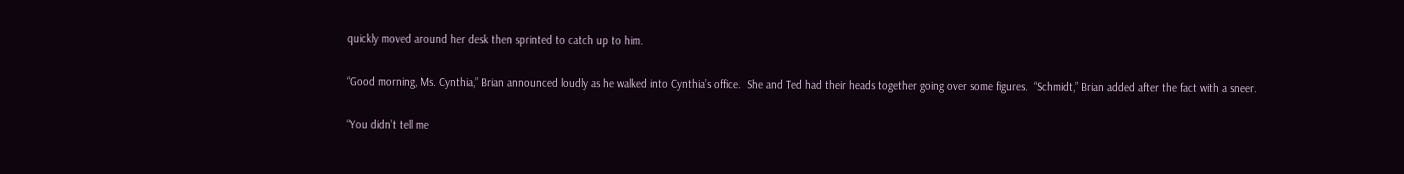quickly moved around her desk then sprinted to catch up to him.

“Good morning, Ms. Cynthia,” Brian announced loudly as he walked into Cynthia’s office.  She and Ted had their heads together going over some figures.  “Schmidt,” Brian added after the fact with a sneer.

“You didn’t tell me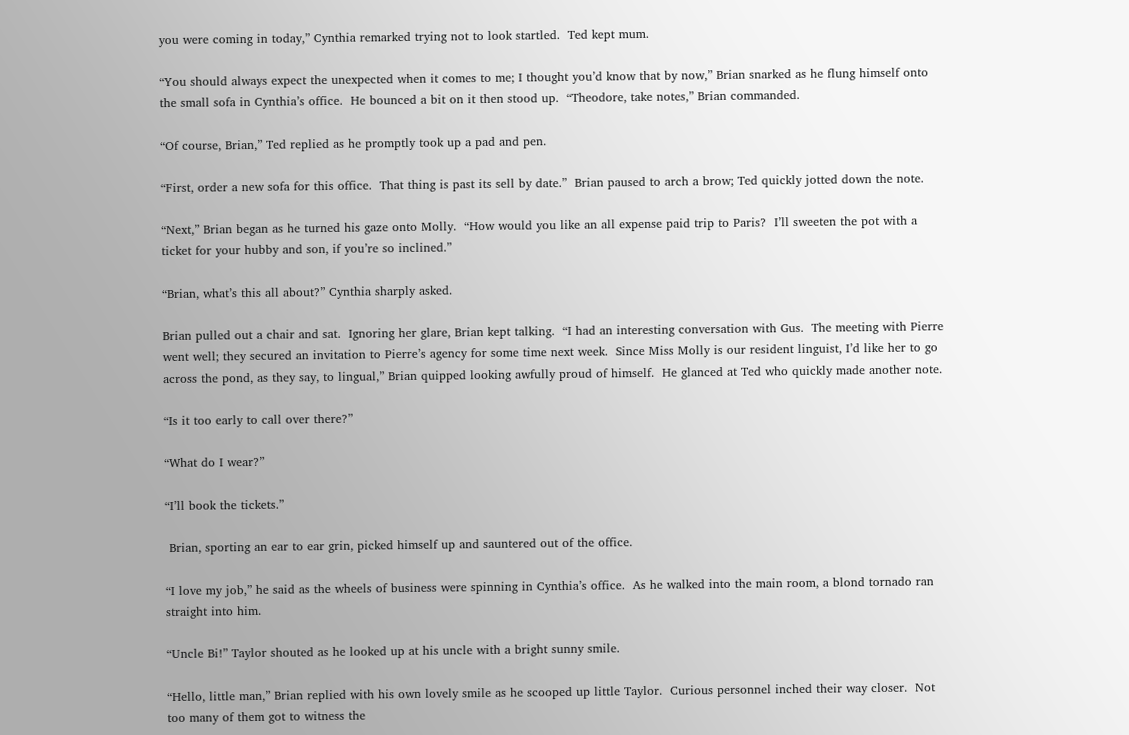you were coming in today,” Cynthia remarked trying not to look startled.  Ted kept mum.

“You should always expect the unexpected when it comes to me; I thought you’d know that by now,” Brian snarked as he flung himself onto the small sofa in Cynthia’s office.  He bounced a bit on it then stood up.  “Theodore, take notes,” Brian commanded.

“Of course, Brian,” Ted replied as he promptly took up a pad and pen.

“First, order a new sofa for this office.  That thing is past its sell by date.”  Brian paused to arch a brow; Ted quickly jotted down the note.

“Next,” Brian began as he turned his gaze onto Molly.  “How would you like an all expense paid trip to Paris?  I’ll sweeten the pot with a ticket for your hubby and son, if you’re so inclined.”

“Brian, what’s this all about?” Cynthia sharply asked.

Brian pulled out a chair and sat.  Ignoring her glare, Brian kept talking.  “I had an interesting conversation with Gus.  The meeting with Pierre went well; they secured an invitation to Pierre’s agency for some time next week.  Since Miss Molly is our resident linguist, I’d like her to go across the pond, as they say, to lingual,” Brian quipped looking awfully proud of himself.  He glanced at Ted who quickly made another note.

“Is it too early to call over there?”

“What do I wear?”

“I’ll book the tickets.”

 Brian, sporting an ear to ear grin, picked himself up and sauntered out of the office.

“I love my job,” he said as the wheels of business were spinning in Cynthia’s office.  As he walked into the main room, a blond tornado ran straight into him.

“Uncle Bi!” Taylor shouted as he looked up at his uncle with a bright sunny smile.

“Hello, little man,” Brian replied with his own lovely smile as he scooped up little Taylor.  Curious personnel inched their way closer.  Not too many of them got to witness the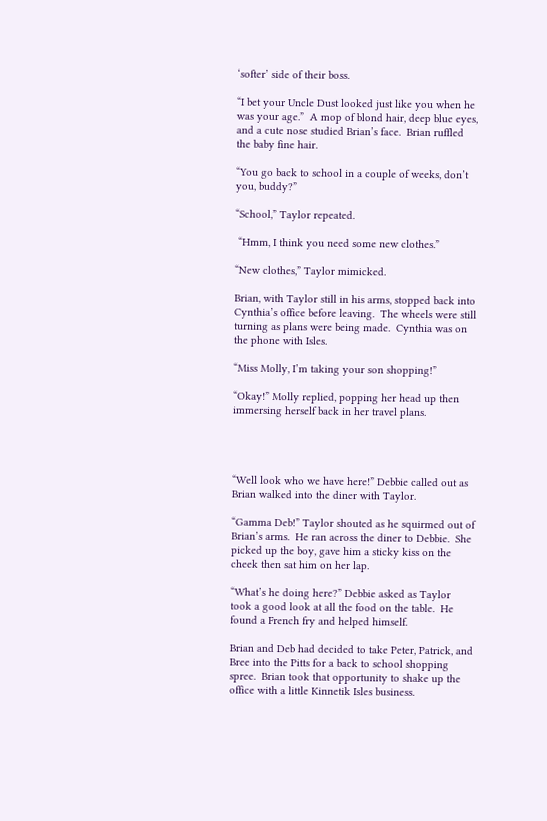‘softer’ side of their boss.

“I bet your Uncle Dust looked just like you when he was your age.”  A mop of blond hair, deep blue eyes, and a cute nose studied Brian’s face.  Brian ruffled the baby fine hair.

“You go back to school in a couple of weeks, don’t you, buddy?”

“School,” Taylor repeated.

 “Hmm, I think you need some new clothes.”

“New clothes,” Taylor mimicked.

Brian, with Taylor still in his arms, stopped back into Cynthia’s office before leaving.  The wheels were still turning as plans were being made.  Cynthia was on the phone with Isles.

“Miss Molly, I’m taking your son shopping!”

“Okay!” Molly replied, popping her head up then immersing herself back in her travel plans.




“Well look who we have here!” Debbie called out as Brian walked into the diner with Taylor.

“Gamma Deb!” Taylor shouted as he squirmed out of Brian’s arms.  He ran across the diner to Debbie.  She picked up the boy, gave him a sticky kiss on the cheek then sat him on her lap.

“What’s he doing here?” Debbie asked as Taylor took a good look at all the food on the table.  He found a French fry and helped himself.

Brian and Deb had decided to take Peter, Patrick, and Bree into the Pitts for a back to school shopping spree.  Brian took that opportunity to shake up the office with a little Kinnetik Isles business.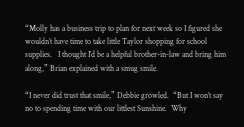“Molly has a business trip to plan for next week so I figured she wouldn’t have time to take little Taylor shopping for school supplies.   I thought I’d be a helpful brother-in-law and bring him along,” Brian explained with a smug smile.

“I never did trust that smile,” Debbie growled.  “But I won’t say no to spending time with our littlest Sunshine.  Why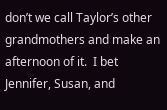don’t we call Taylor’s other grandmothers and make an afternoon of it.  I bet Jennifer, Susan, and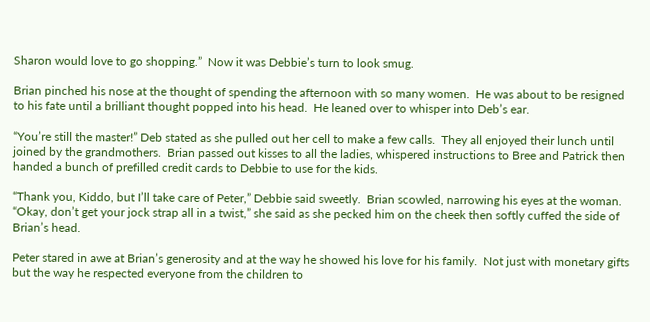Sharon would love to go shopping.”  Now it was Debbie’s turn to look smug.

Brian pinched his nose at the thought of spending the afternoon with so many women.  He was about to be resigned to his fate until a brilliant thought popped into his head.  He leaned over to whisper into Deb’s ear.

“You’re still the master!” Deb stated as she pulled out her cell to make a few calls.  They all enjoyed their lunch until joined by the grandmothers.  Brian passed out kisses to all the ladies, whispered instructions to Bree and Patrick then handed a bunch of prefilled credit cards to Debbie to use for the kids.

“Thank you, Kiddo, but I’ll take care of Peter,” Debbie said sweetly.  Brian scowled, narrowing his eyes at the woman.  “Okay, don’t get your jock strap all in a twist,” she said as she pecked him on the cheek then softly cuffed the side of Brian’s head.

Peter stared in awe at Brian’s generosity and at the way he showed his love for his family.  Not just with monetary gifts but the way he respected everyone from the children to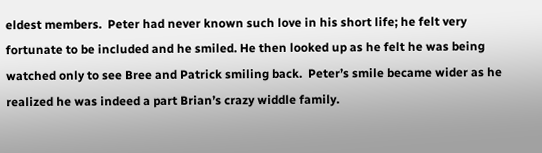eldest members.  Peter had never known such love in his short life; he felt very fortunate to be included and he smiled. He then looked up as he felt he was being watched only to see Bree and Patrick smiling back.  Peter’s smile became wider as he realized he was indeed a part Brian’s crazy widdle family.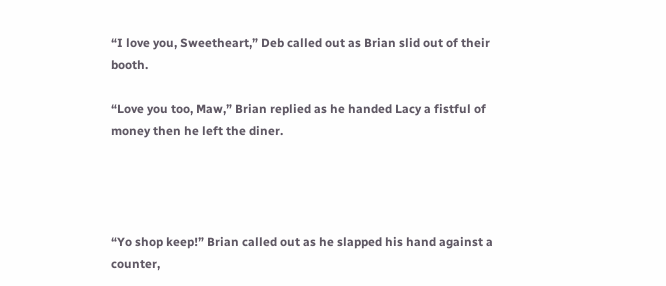“I love you, Sweetheart,” Deb called out as Brian slid out of their booth.

“Love you too, Maw,” Brian replied as he handed Lacy a fistful of money then he left the diner.




“Yo shop keep!” Brian called out as he slapped his hand against a counter,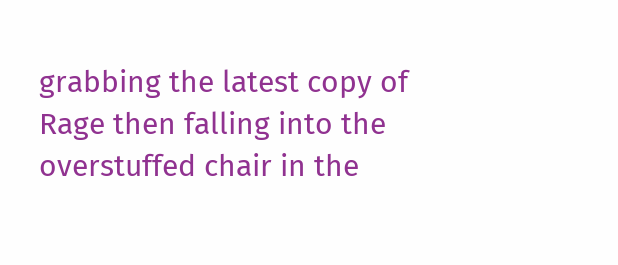grabbing the latest copy of Rage then falling into the overstuffed chair in the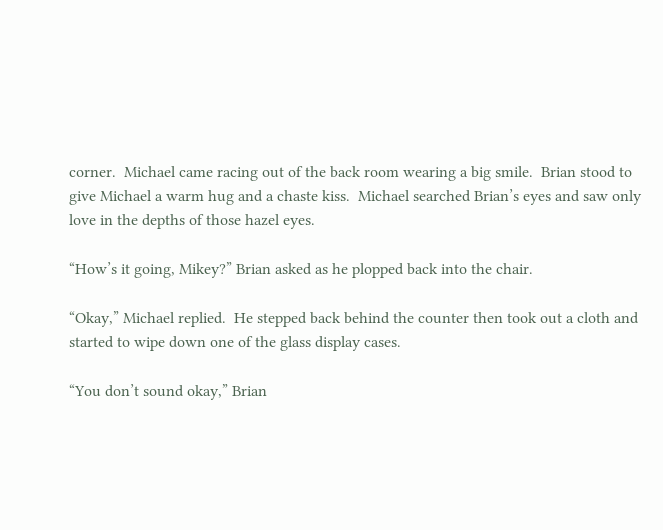corner.  Michael came racing out of the back room wearing a big smile.  Brian stood to give Michael a warm hug and a chaste kiss.  Michael searched Brian’s eyes and saw only love in the depths of those hazel eyes.

“How’s it going, Mikey?” Brian asked as he plopped back into the chair.

“Okay,” Michael replied.  He stepped back behind the counter then took out a cloth and started to wipe down one of the glass display cases.

“You don’t sound okay,” Brian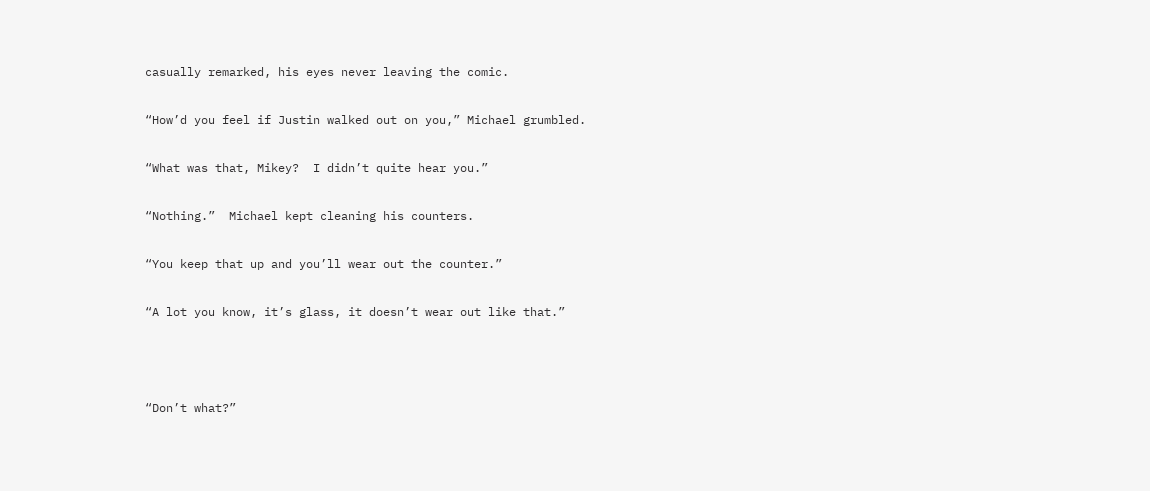casually remarked, his eyes never leaving the comic.

“How’d you feel if Justin walked out on you,” Michael grumbled.

“What was that, Mikey?  I didn’t quite hear you.”

“Nothing.”  Michael kept cleaning his counters.

“You keep that up and you’ll wear out the counter.”

“A lot you know, it’s glass, it doesn’t wear out like that.”



“Don’t what?”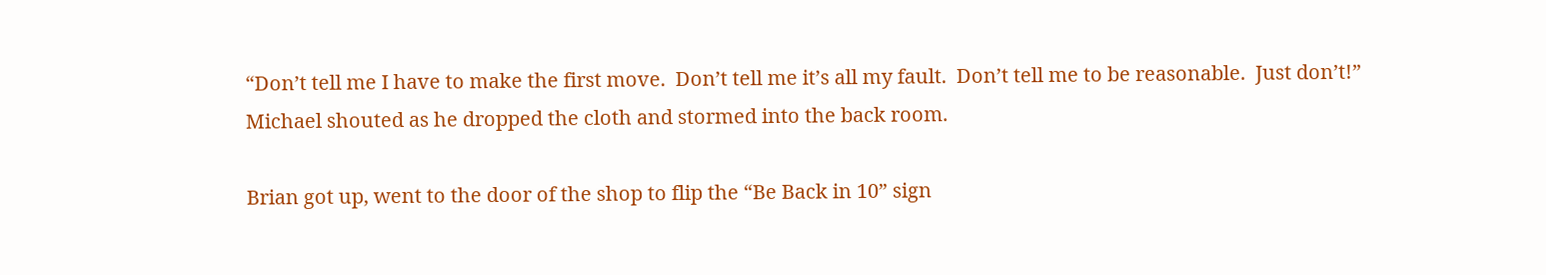“Don’t tell me I have to make the first move.  Don’t tell me it’s all my fault.  Don’t tell me to be reasonable.  Just don’t!” Michael shouted as he dropped the cloth and stormed into the back room.

Brian got up, went to the door of the shop to flip the “Be Back in 10” sign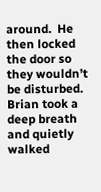around.  He then locked the door so they wouldn’t be disturbed.  Brian took a deep breath and quietly walked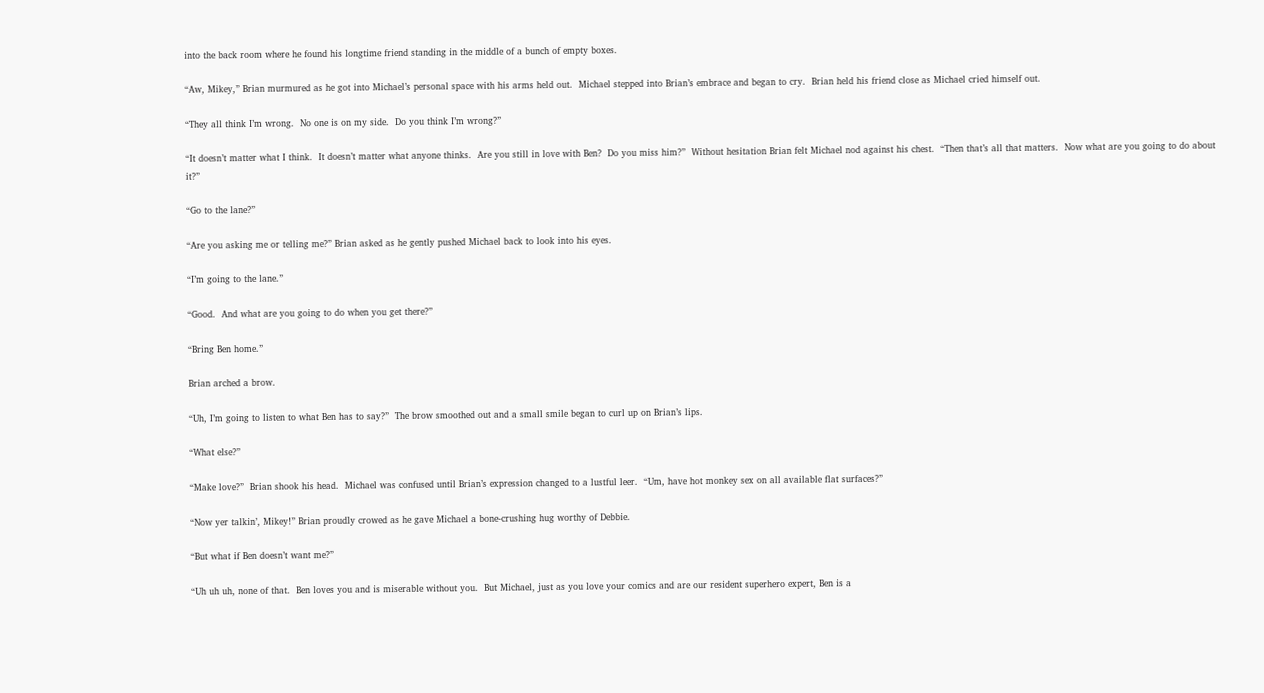into the back room where he found his longtime friend standing in the middle of a bunch of empty boxes.

“Aw, Mikey,” Brian murmured as he got into Michael’s personal space with his arms held out.  Michael stepped into Brian’s embrace and began to cry.  Brian held his friend close as Michael cried himself out.

“They all think I’m wrong.  No one is on my side.  Do you think I’m wrong?”

“It doesn’t matter what I think.  It doesn’t matter what anyone thinks.  Are you still in love with Ben?  Do you miss him?”  Without hesitation Brian felt Michael nod against his chest.  “Then that’s all that matters.  Now what are you going to do about it?”

“Go to the lane?”

“Are you asking me or telling me?” Brian asked as he gently pushed Michael back to look into his eyes.

“I’m going to the lane.”

“Good.  And what are you going to do when you get there?”

“Bring Ben home.”

Brian arched a brow.

“Uh, I’m going to listen to what Ben has to say?”  The brow smoothed out and a small smile began to curl up on Brian’s lips.

“What else?”

“Make love?”  Brian shook his head.  Michael was confused until Brian’s expression changed to a lustful leer.  “Um, have hot monkey sex on all available flat surfaces?”

“Now yer talkin’, Mikey!” Brian proudly crowed as he gave Michael a bone-crushing hug worthy of Debbie.

“But what if Ben doesn’t want me?”

“Uh uh uh, none of that.  Ben loves you and is miserable without you.  But Michael, just as you love your comics and are our resident superhero expert, Ben is a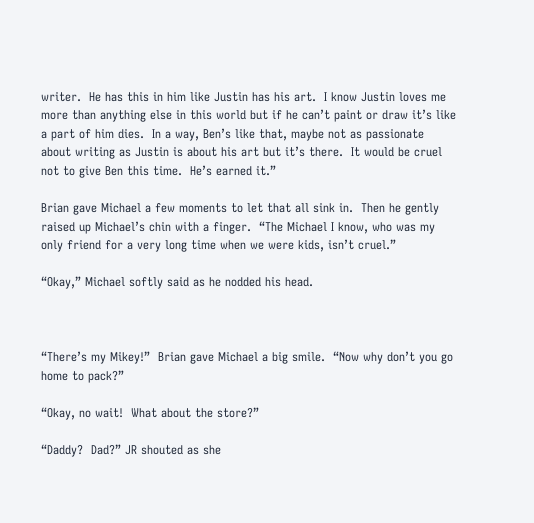writer.  He has this in him like Justin has his art.  I know Justin loves me more than anything else in this world but if he can’t paint or draw it’s like a part of him dies.  In a way, Ben’s like that, maybe not as passionate about writing as Justin is about his art but it’s there.  It would be cruel not to give Ben this time.  He’s earned it.”

Brian gave Michael a few moments to let that all sink in.  Then he gently raised up Michael’s chin with a finger.  “The Michael I know, who was my only friend for a very long time when we were kids, isn’t cruel.”

“Okay,” Michael softly said as he nodded his head.



“There’s my Mikey!”  Brian gave Michael a big smile.  “Now why don’t you go home to pack?”

“Okay, no wait!  What about the store?”

“Daddy?  Dad?” JR shouted as she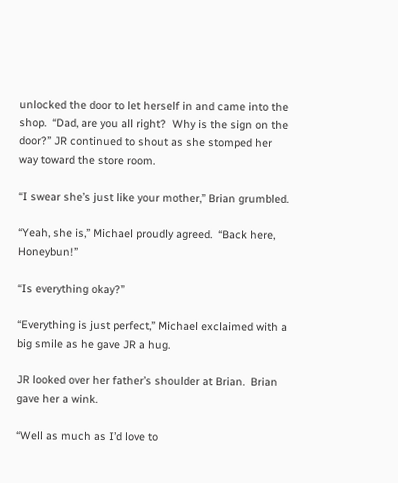unlocked the door to let herself in and came into the shop.  “Dad, are you all right?  Why is the sign on the door?” JR continued to shout as she stomped her way toward the store room.

“I swear she’s just like your mother,” Brian grumbled.

“Yeah, she is,” Michael proudly agreed.  “Back here, Honeybun!”

“Is everything okay?”

“Everything is just perfect,” Michael exclaimed with a big smile as he gave JR a hug.

JR looked over her father’s shoulder at Brian.  Brian gave her a wink.

“Well as much as I’d love to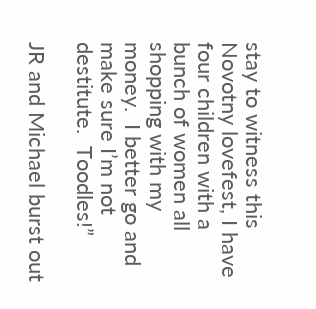stay to witness this Novotny lovefest, I have four children with a bunch of women all shopping with my money.  I better go and make sure I’m not destitute.  Toodles!”

JR and Michael burst out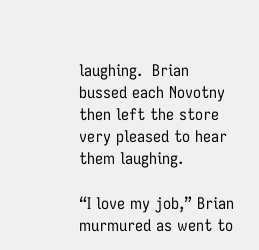laughing.  Brian bussed each Novotny then left the store very pleased to hear them laughing.

“I love my job,” Brian murmured as went to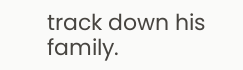track down his family.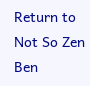Return to Not So Zen Ben